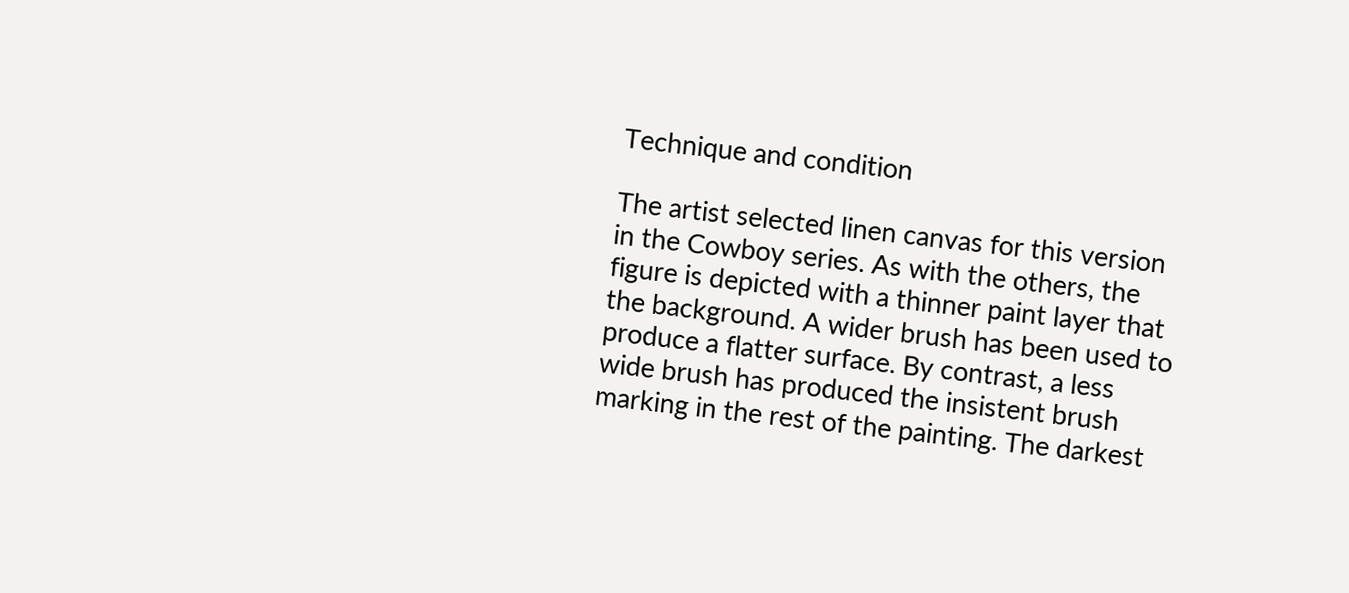Technique and condition

The artist selected linen canvas for this version in the Cowboy series. As with the others, the figure is depicted with a thinner paint layer that the background. A wider brush has been used to produce a flatter surface. By contrast, a less wide brush has produced the insistent brush marking in the rest of the painting. The darkest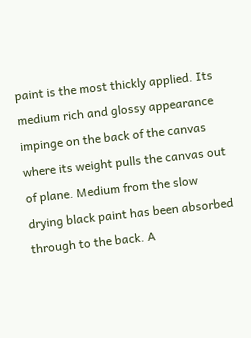paint is the most thickly applied. Its medium rich and glossy appearance impinge on the back of the canvas where its weight pulls the canvas out of plane. Medium from the slow drying black paint has been absorbed through to the back. A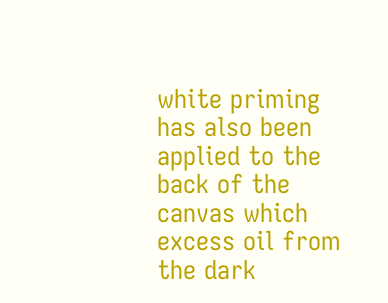white priming has also been applied to the back of the canvas which excess oil from the dark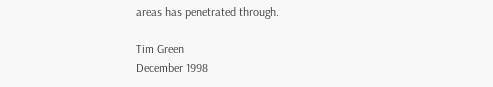areas has penetrated through.

Tim Green
December 1998